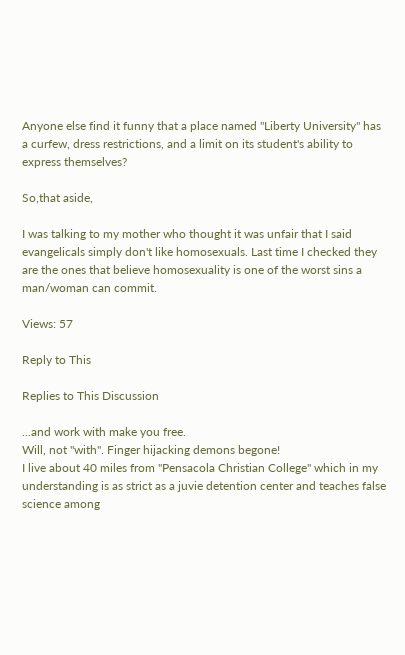Anyone else find it funny that a place named "Liberty University" has a curfew, dress restrictions, and a limit on its student's ability to express themselves?

So,that aside,

I was talking to my mother who thought it was unfair that I said evangelicals simply don't like homosexuals. Last time I checked they are the ones that believe homosexuality is one of the worst sins a man/woman can commit.

Views: 57

Reply to This

Replies to This Discussion

...and work with make you free.
Will, not "with". Finger hijacking demons begone!
I live about 40 miles from "Pensacola Christian College" which in my understanding is as strict as a juvie detention center and teaches false science among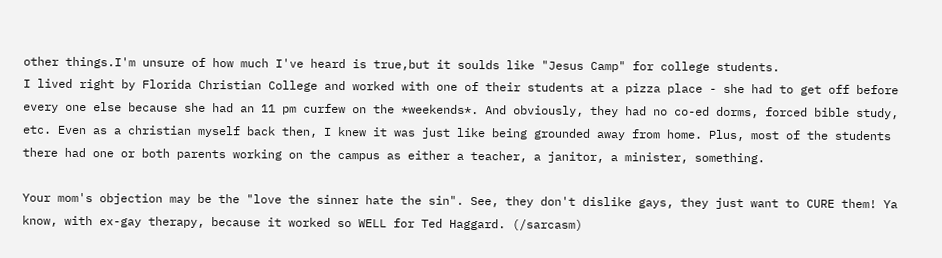other things.I'm unsure of how much I've heard is true,but it soulds like "Jesus Camp" for college students.
I lived right by Florida Christian College and worked with one of their students at a pizza place - she had to get off before every one else because she had an 11 pm curfew on the *weekends*. And obviously, they had no co-ed dorms, forced bible study, etc. Even as a christian myself back then, I knew it was just like being grounded away from home. Plus, most of the students there had one or both parents working on the campus as either a teacher, a janitor, a minister, something.

Your mom's objection may be the "love the sinner hate the sin". See, they don't dislike gays, they just want to CURE them! Ya know, with ex-gay therapy, because it worked so WELL for Ted Haggard. (/sarcasm)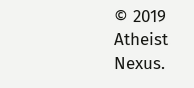© 2019   Atheist Nexus.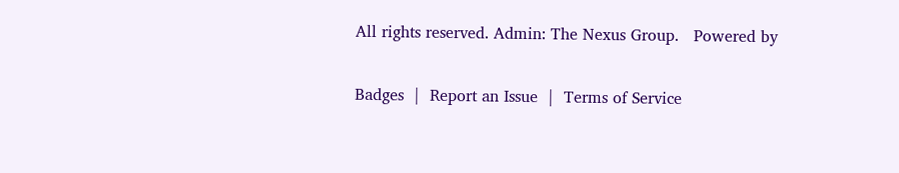All rights reserved. Admin: The Nexus Group.   Powered by

Badges  |  Report an Issue  |  Terms of Service